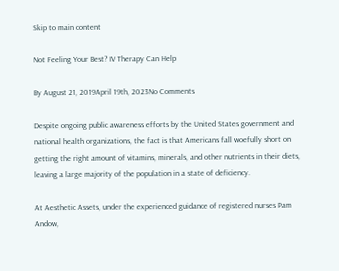Skip to main content

Not Feeling Your Best? IV Therapy Can Help

By August 21, 2019April 19th, 2023No Comments

Despite ongoing public awareness efforts by the United States government and national health organizations, the fact is that Americans fall woefully short on getting the right amount of vitamins, minerals, and other nutrients in their diets, leaving a large majority of the population in a state of deficiency.

At Aesthetic Assets, under the experienced guidance of registered nurses Pam Andow,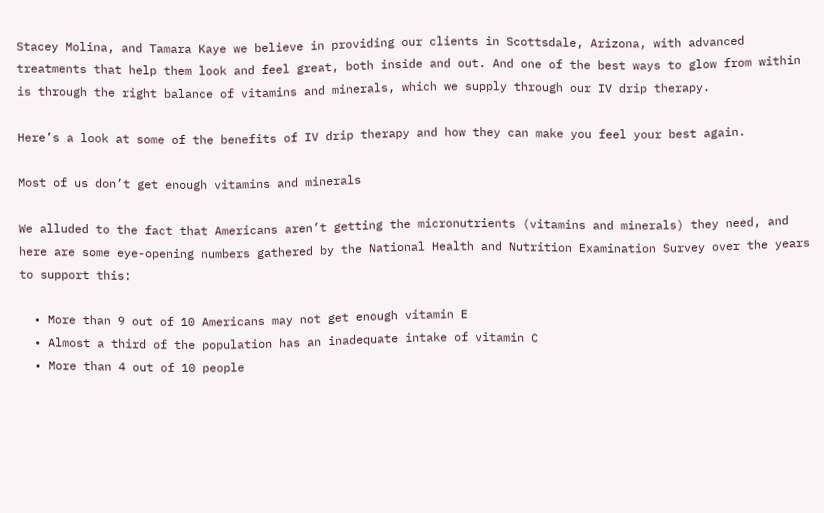Stacey Molina, and Tamara Kaye we believe in providing our clients in Scottsdale, Arizona, with advanced treatments that help them look and feel great, both inside and out. And one of the best ways to glow from within is through the right balance of vitamins and minerals, which we supply through our IV drip therapy.

Here’s a look at some of the benefits of IV drip therapy and how they can make you feel your best again.

Most of us don’t get enough vitamins and minerals

We alluded to the fact that Americans aren’t getting the micronutrients (vitamins and minerals) they need, and here are some eye-opening numbers gathered by the National Health and Nutrition Examination Survey over the years to support this:

  • More than 9 out of 10 Americans may not get enough vitamin E
  • Almost a third of the population has an inadequate intake of vitamin C
  • More than 4 out of 10 people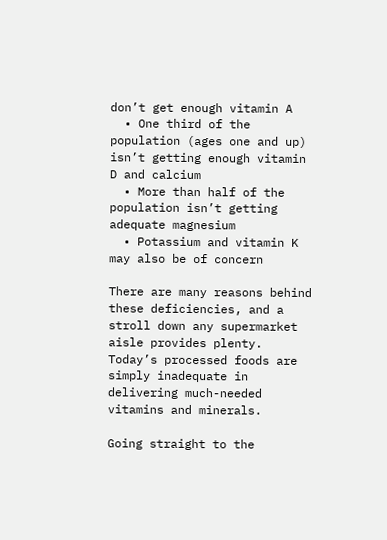don’t get enough vitamin A
  • One third of the population (ages one and up) isn’t getting enough vitamin D and calcium
  • More than half of the population isn’t getting adequate magnesium
  • Potassium and vitamin K may also be of concern

There are many reasons behind these deficiencies, and a stroll down any supermarket aisle provides plenty. Today’s processed foods are simply inadequate in delivering much-needed vitamins and minerals.

Going straight to the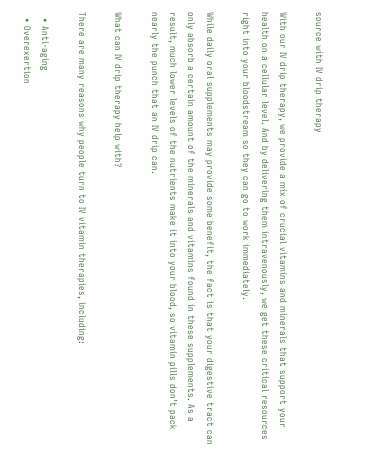source with IV drip therapy

With our IV drip therapy, we provide a mix of crucial vitamins and minerals that support your health on a cellular level. And by delivering them intravenously, we get these critical resources right into your bloodstream so they can go to work immediately.

While daily oral supplements may provide some benefit, the fact is that your digestive tract can only absorb a certain amount of the minerals and vitamins found in these supplements. As a result, much lower levels of the nutrients make it into your blood, so vitamin pills don’t pack nearly the punch that an IV drip can.

What can IV drip therapy help with?

There are many reasons why people turn to IV vitamin therapies, including:

  • Anti-aging
  • Overexertion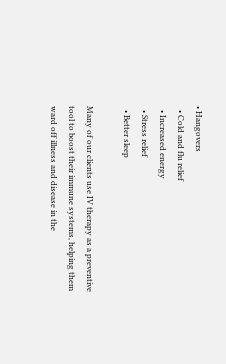• Hangovers
  • Cold and flu relief
  • Increased energy
  • Stress relief
  • Better sleep

Many of our clients use IV therapy as a preventive tool to boost their immune systems, helping them ward off illness and disease in the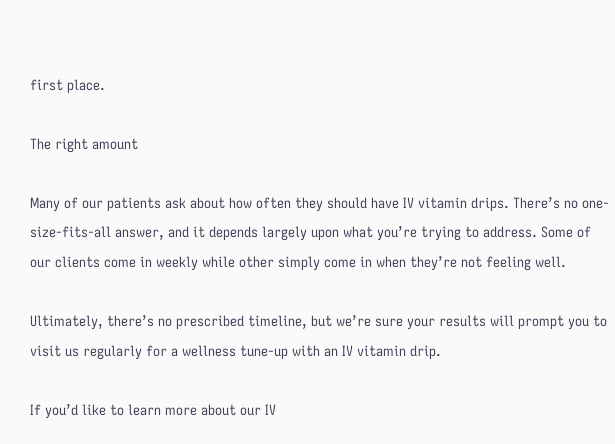first place.

The right amount

Many of our patients ask about how often they should have IV vitamin drips. There’s no one-size-fits-all answer, and it depends largely upon what you’re trying to address. Some of our clients come in weekly while other simply come in when they’re not feeling well.

Ultimately, there’s no prescribed timeline, but we’re sure your results will prompt you to visit us regularly for a wellness tune-up with an IV vitamin drip.

If you’d like to learn more about our IV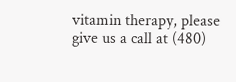vitamin therapy, please give us a call at (480)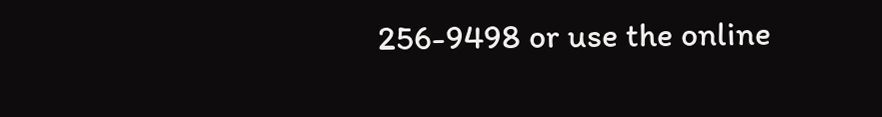256-9498 or use the online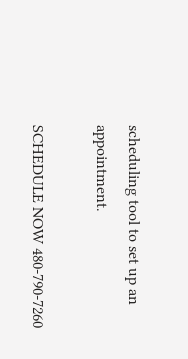scheduling tool to set up an appointment.

SCHEDULE NOW 480-790-7260